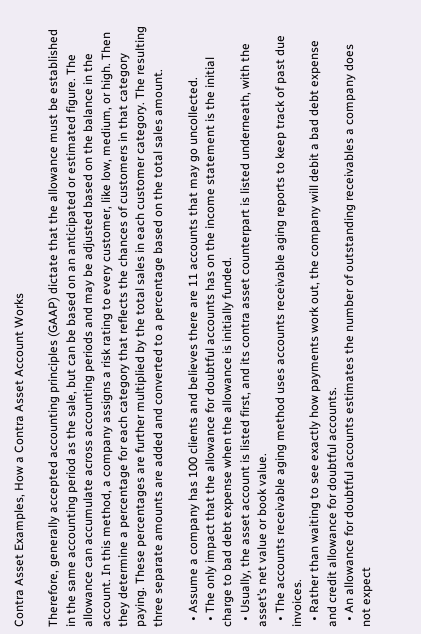Contra Asset Examples, How a Contra Asset Account Works

Therefore, generally accepted accounting principles (GAAP) dictate that the allowance must be established in the same accounting period as the sale, but can be based on an anticipated or estimated figure. The allowance can accumulate across accounting periods and may be adjusted based on the balance in the account. In this method, a company assigns a risk rating to every customer, like low, medium, or high. Then they determine a percentage for each category that reflects the chances of customers in that category paying. These percentages are further multiplied by the total sales in each customer category. The resulting three separate amounts are added and converted to a percentage based on the total sales amount.

  • Assume a company has 100 clients and believes there are 11 accounts that may go uncollected.
  • The only impact that the allowance for doubtful accounts has on the income statement is the initial charge to bad debt expense when the allowance is initially funded.
  • Usually, the asset account is listed first, and its contra asset counterpart is listed underneath, with the asset’s net value or book value.
  • The accounts receivable aging method uses accounts receivable aging reports to keep track of past due invoices.
  • Rather than waiting to see exactly how payments work out, the company will debit a bad debt expense and credit allowance for doubtful accounts.
  • An allowance for doubtful accounts estimates the number of outstanding receivables a company does not expect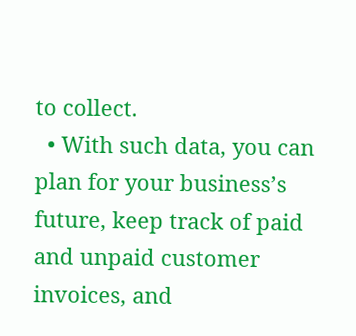to collect.
  • With such data, you can plan for your business’s future, keep track of paid and unpaid customer invoices, and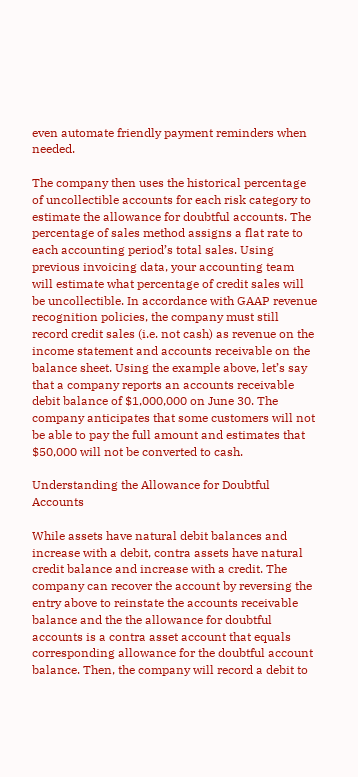even automate friendly payment reminders when needed.

The company then uses the historical percentage of uncollectible accounts for each risk category to estimate the allowance for doubtful accounts. The percentage of sales method assigns a flat rate to each accounting period’s total sales. Using previous invoicing data, your accounting team will estimate what percentage of credit sales will be uncollectible. In accordance with GAAP revenue recognition policies, the company must still record credit sales (i.e. not cash) as revenue on the income statement and accounts receivable on the balance sheet. Using the example above, let’s say that a company reports an accounts receivable debit balance of $1,000,000 on June 30. The company anticipates that some customers will not be able to pay the full amount and estimates that $50,000 will not be converted to cash.

Understanding the Allowance for Doubtful Accounts

While assets have natural debit balances and increase with a debit, contra assets have natural credit balance and increase with a credit. The company can recover the account by reversing the entry above to reinstate the accounts receivable balance and the the allowance for doubtful accounts is a contra asset account that equals corresponding allowance for the doubtful account balance. Then, the company will record a debit to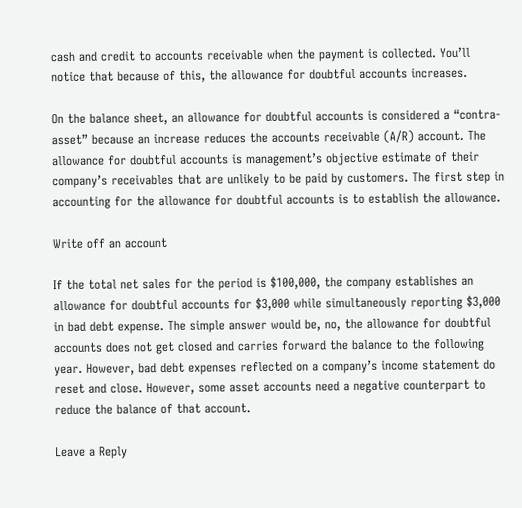cash and credit to accounts receivable when the payment is collected. You’ll notice that because of this, the allowance for doubtful accounts increases.

On the balance sheet, an allowance for doubtful accounts is considered a “contra-asset” because an increase reduces the accounts receivable (A/R) account. The allowance for doubtful accounts is management’s objective estimate of their company’s receivables that are unlikely to be paid by customers. The first step in accounting for the allowance for doubtful accounts is to establish the allowance.

Write off an account

If the total net sales for the period is $100,000, the company establishes an allowance for doubtful accounts for $3,000 while simultaneously reporting $3,000 in bad debt expense. The simple answer would be, no, the allowance for doubtful accounts does not get closed and carries forward the balance to the following year. However, bad debt expenses reflected on a company’s income statement do reset and close. However, some asset accounts need a negative counterpart to reduce the balance of that account.

Leave a Reply